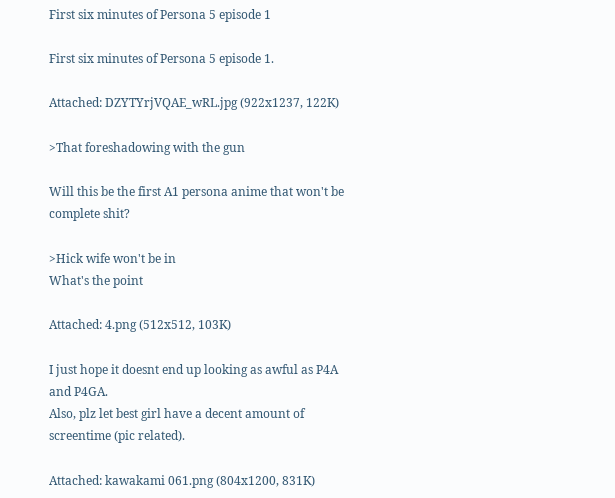First six minutes of Persona 5 episode 1

First six minutes of Persona 5 episode 1.

Attached: DZYTYrjVQAE_wRL.jpg (922x1237, 122K)

>That foreshadowing with the gun

Will this be the first A1 persona anime that won't be complete shit?

>Hick wife won't be in
What's the point

Attached: 4.png (512x512, 103K)

I just hope it doesnt end up looking as awful as P4A and P4GA.
Also, plz let best girl have a decent amount of screentime (pic related).

Attached: kawakami 061.png (804x1200, 831K)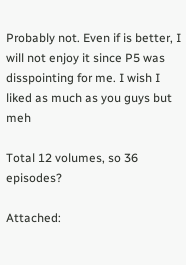Probably not. Even if is better, I will not enjoy it since P5 was disspointing for me. I wish I liked as much as you guys but meh

Total 12 volumes, so 36 episodes?

Attached: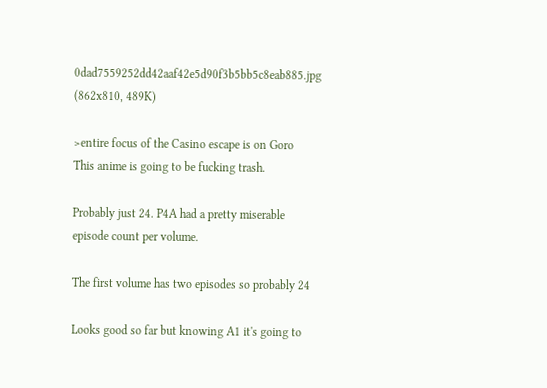0dad7559252dd42aaf42e5d90f3b5bb5c8eab885.jpg (862x810, 489K)

>entire focus of the Casino escape is on Goro
This anime is going to be fucking trash.

Probably just 24. P4A had a pretty miserable episode count per volume.

The first volume has two episodes so probably 24

Looks good so far but knowing A1 it's going to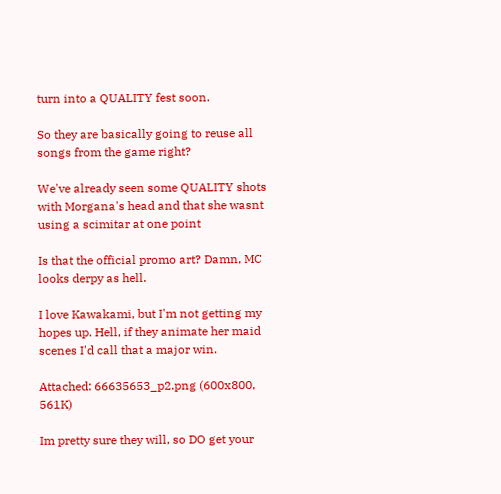turn into a QUALITY fest soon.

So they are basically going to reuse all songs from the game right?

We've already seen some QUALITY shots with Morgana's head and that she wasnt using a scimitar at one point

Is that the official promo art? Damn, MC looks derpy as hell.

I love Kawakami, but I'm not getting my hopes up. Hell, if they animate her maid scenes I'd call that a major win.

Attached: 66635653_p2.png (600x800, 561K)

Im pretty sure they will, so DO get your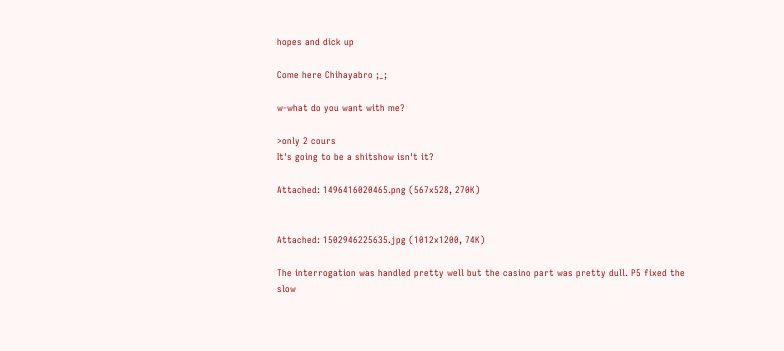hopes and dick up

Come here Chihayabro ;_;

w-what do you want with me?

>only 2 cours
It's going to be a shitshow isn't it?

Attached: 1496416020465.png (567x528, 270K)


Attached: 1502946225635.jpg (1012x1200, 74K)

The interrogation was handled pretty well but the casino part was pretty dull. P5 fixed the slow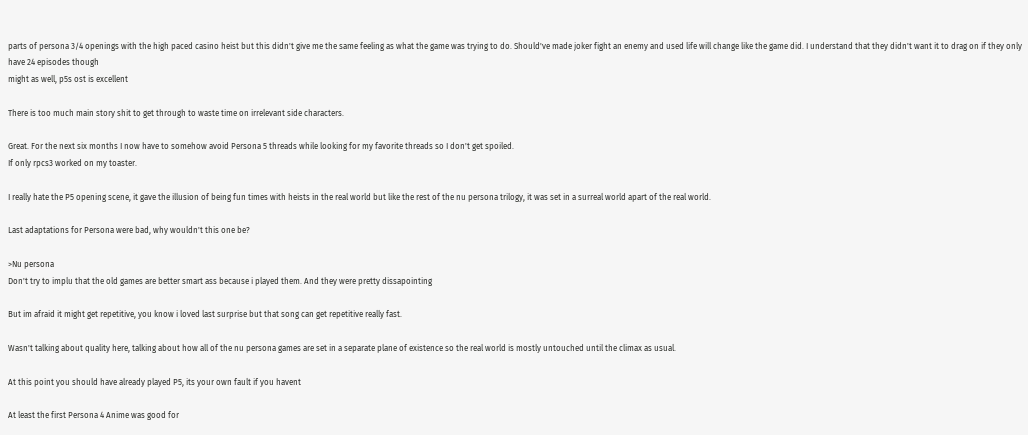parts of persona 3/4 openings with the high paced casino heist but this didn't give me the same feeling as what the game was trying to do. Should've made joker fight an enemy and used life will change like the game did. I understand that they didn't want it to drag on if they only have 24 episodes though
might as well, p5s ost is excellent

There is too much main story shit to get through to waste time on irrelevant side characters.

Great. For the next six months I now have to somehow avoid Persona 5 threads while looking for my favorite threads so I don't get spoiled.
If only rpcs3 worked on my toaster.

I really hate the P5 opening scene, it gave the illusion of being fun times with heists in the real world but like the rest of the nu persona trilogy, it was set in a surreal world apart of the real world.

Last adaptations for Persona were bad, why wouldn't this one be?

>Nu persona
Don't try to implu that the old games are better smart ass because i played them. And they were pretty dissapointing

But im afraid it might get repetitive, you know i loved last surprise but that song can get repetitive really fast.

Wasn't talking about quality here, talking about how all of the nu persona games are set in a separate plane of existence so the real world is mostly untouched until the climax as usual.

At this point you should have already played P5, its your own fault if you havent

At least the first Persona 4 Anime was good for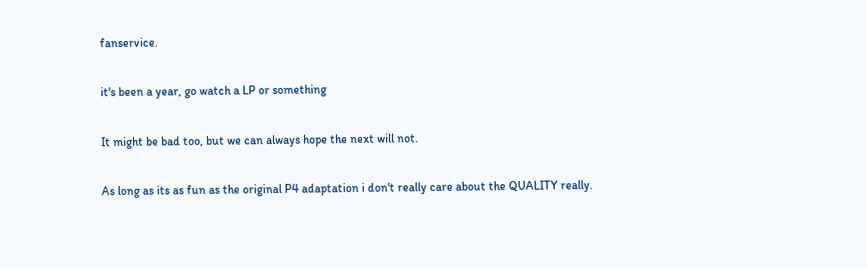fanservice.

it's been a year, go watch a LP or something

It might be bad too, but we can always hope the next will not.

As long as its as fun as the original P4 adaptation i don't really care about the QUALITY really.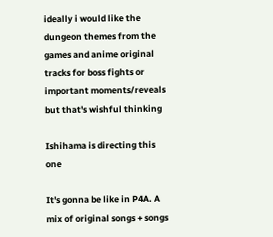ideally i would like the dungeon themes from the games and anime original tracks for boss fights or important moments/reveals but that's wishful thinking

Ishihama is directing this one

It's gonna be like in P4A. A mix of original songs + songs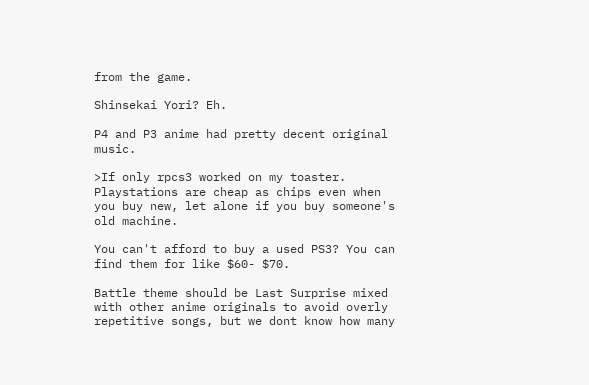from the game.

Shinsekai Yori? Eh.

P4 and P3 anime had pretty decent original music.

>If only rpcs3 worked on my toaster.
Playstations are cheap as chips even when you buy new, let alone if you buy someone's old machine.

You can't afford to buy a used PS3? You can find them for like $60- $70.

Battle theme should be Last Surprise mixed with other anime originals to avoid overly repetitive songs, but we dont know how many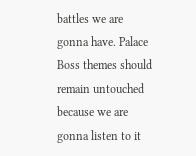battles we are gonna have. Palace Boss themes should remain untouched because we are gonna listen to it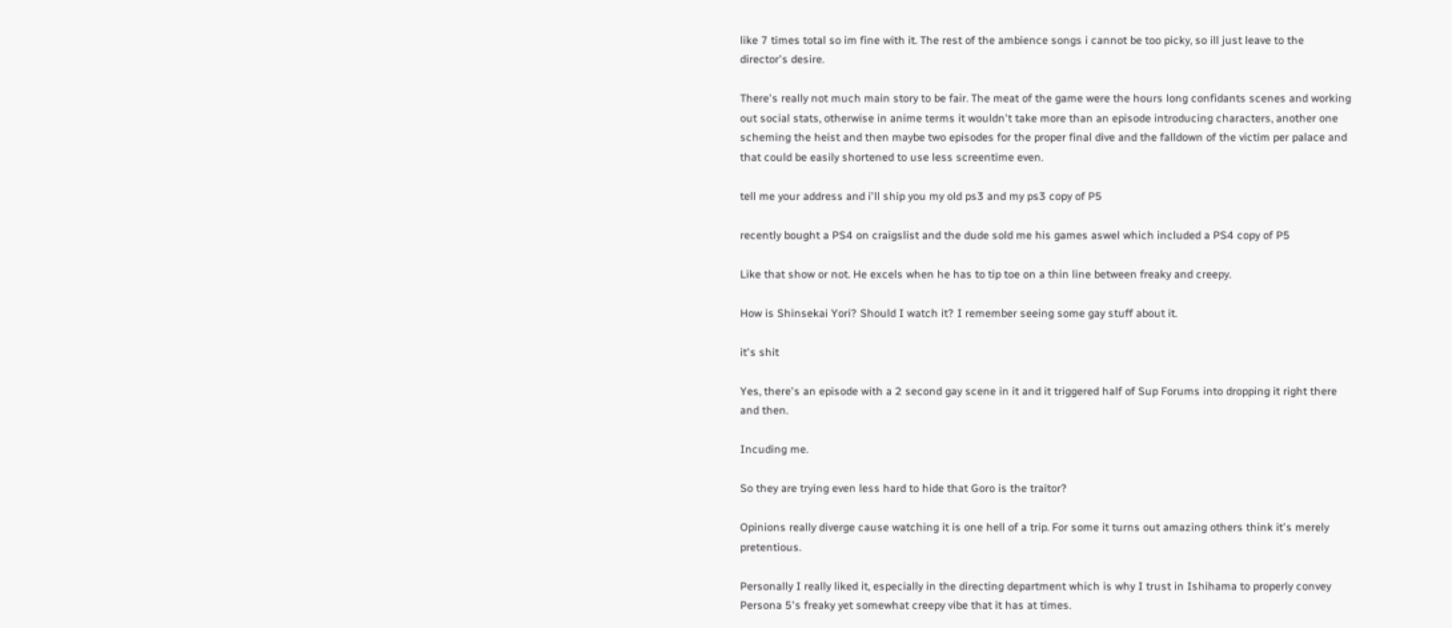like 7 times total so im fine with it. The rest of the ambience songs i cannot be too picky, so ill just leave to the director's desire.

There's really not much main story to be fair. The meat of the game were the hours long confidants scenes and working out social stats, otherwise in anime terms it wouldn't take more than an episode introducing characters, another one scheming the heist and then maybe two episodes for the proper final dive and the falldown of the victim per palace and that could be easily shortened to use less screentime even.

tell me your address and i'll ship you my old ps3 and my ps3 copy of P5

recently bought a PS4 on craigslist and the dude sold me his games aswel which included a PS4 copy of P5

Like that show or not. He excels when he has to tip toe on a thin line between freaky and creepy.

How is Shinsekai Yori? Should I watch it? I remember seeing some gay stuff about it.

it's shit

Yes, there's an episode with a 2 second gay scene in it and it triggered half of Sup Forums into dropping it right there and then.

Incuding me.

So they are trying even less hard to hide that Goro is the traitor?

Opinions really diverge cause watching it is one hell of a trip. For some it turns out amazing others think it's merely pretentious.

Personally I really liked it, especially in the directing department which is why I trust in Ishihama to properly convey Persona 5's freaky yet somewhat creepy vibe that it has at times.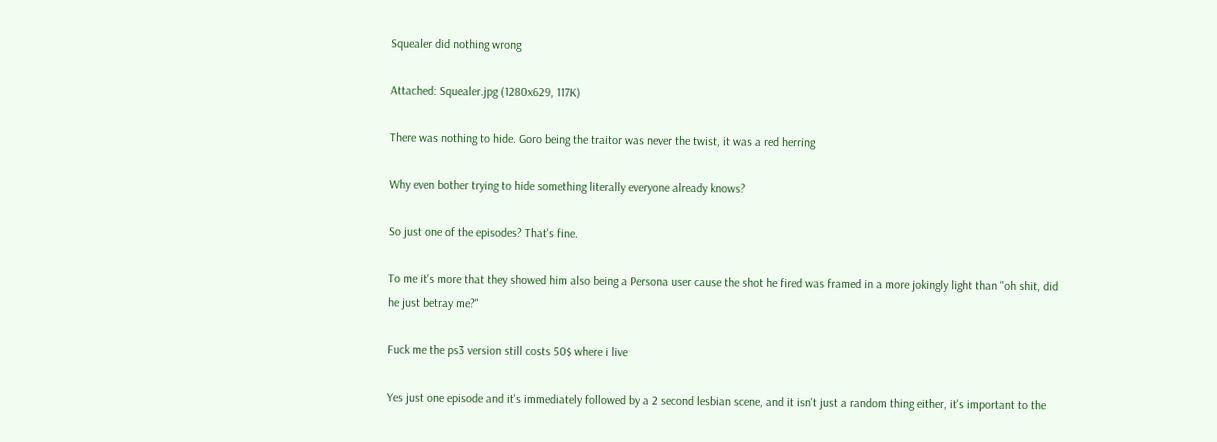Squealer did nothing wrong

Attached: Squealer.jpg (1280x629, 117K)

There was nothing to hide. Goro being the traitor was never the twist, it was a red herring

Why even bother trying to hide something literally everyone already knows?

So just one of the episodes? That's fine.

To me it's more that they showed him also being a Persona user cause the shot he fired was framed in a more jokingly light than "oh shit, did he just betray me?"

Fuck me the ps3 version still costs 50$ where i live

Yes just one episode and it's immediately followed by a 2 second lesbian scene, and it isn't just a random thing either, it's important to the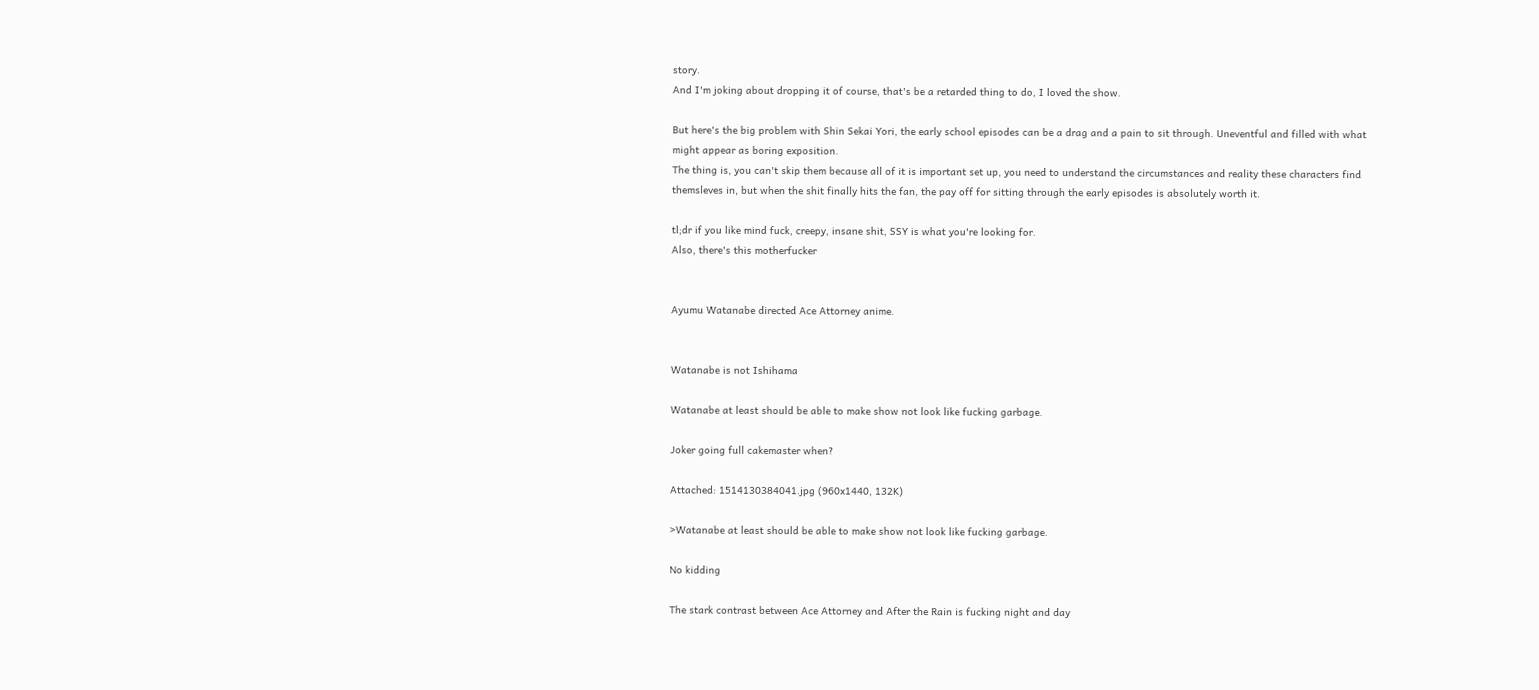story.
And I'm joking about dropping it of course, that's be a retarded thing to do, I loved the show.

But here's the big problem with Shin Sekai Yori, the early school episodes can be a drag and a pain to sit through. Uneventful and filled with what might appear as boring exposition.
The thing is, you can't skip them because all of it is important set up, you need to understand the circumstances and reality these characters find themsleves in, but when the shit finally hits the fan, the pay off for sitting through the early episodes is absolutely worth it.

tl;dr if you like mind fuck, creepy, insane shit, SSY is what you're looking for.
Also, there's this motherfucker


Ayumu Watanabe directed Ace Attorney anime.


Watanabe is not Ishihama

Watanabe at least should be able to make show not look like fucking garbage.

Joker going full cakemaster when?

Attached: 1514130384041.jpg (960x1440, 132K)

>Watanabe at least should be able to make show not look like fucking garbage.

No kidding

The stark contrast between Ace Attorney and After the Rain is fucking night and day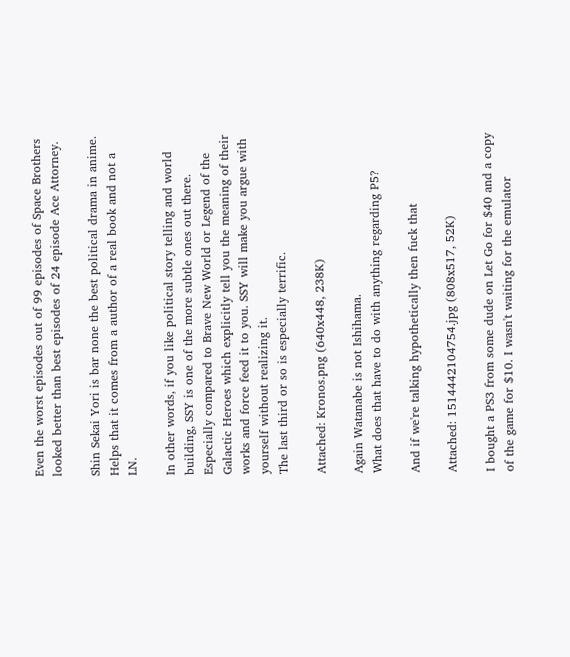Even the worst episodes out of 99 episodes of Space Brothers looked better than best episodes of 24 episode Ace Attorney.

Shin Sekai Yori is bar none the best political drama in anime. Helps that it comes from a author of a real book and not a LN.

In other words, if you like political story telling and world building, SSY is one of the more subtle ones out there. Especially compared to Brave New World or Legend of the Galactic Heroes which explicitly tell you the meaning of their works and force feed it to you. SSY will make you argue with yourself without realizing it.
The last third or so is especially terrific.

Attached: Kronos.png (640x448, 238K)

Again Watanabe is not Ishihama.
What does that have to do with anything regarding P5?

And if we're talking hypothetically then fuck that

Attached: 1514442104754.jpg (808x517, 52K)

I bought a PS3 from some dude on Let Go for $40 and a copy of the game for $10. I wasn't waiting for the emulator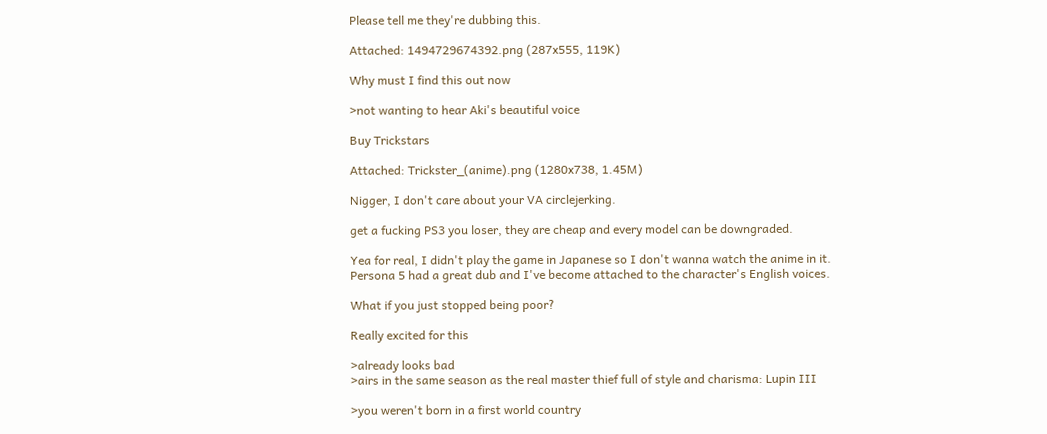Please tell me they're dubbing this.

Attached: 1494729674392.png (287x555, 119K)

Why must I find this out now

>not wanting to hear Aki's beautiful voice

Buy Trickstars

Attached: Trickster_(anime).png (1280x738, 1.45M)

Nigger, I don't care about your VA circlejerking.

get a fucking PS3 you loser, they are cheap and every model can be downgraded.

Yea for real, I didn't play the game in Japanese so I don't wanna watch the anime in it. Persona 5 had a great dub and I've become attached to the character's English voices.

What if you just stopped being poor?

Really excited for this

>already looks bad
>airs in the same season as the real master thief full of style and charisma: Lupin III

>you weren't born in a first world country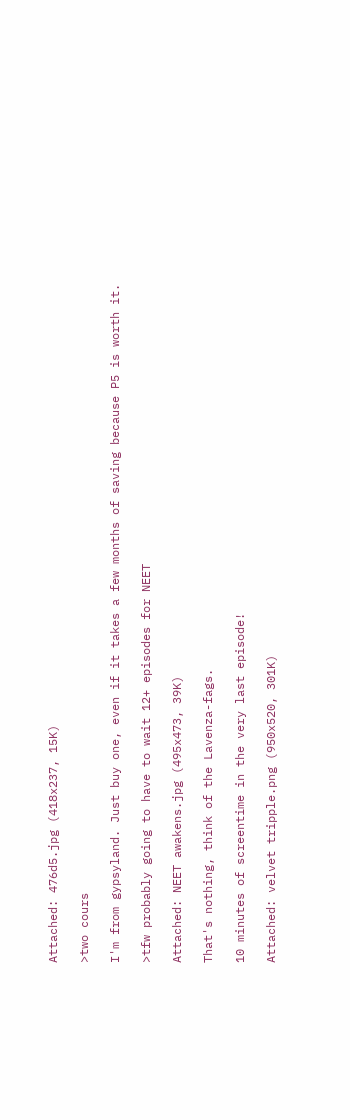Attached: 476d5.jpg (418x237, 15K)

>two cours

I'm from gypsyland. Just buy one, even if it takes a few months of saving because P5 is worth it.

>tfw probably going to have to wait 12+ episodes for NEET

Attached: NEET awakens.jpg (495x473, 39K)

That's nothing, think of the Lavenza-fags.

10 minutes of screentime in the very last episode!

Attached: velvet tripple.png (950x520, 301K)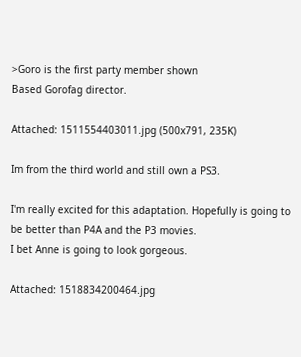>Goro is the first party member shown
Based Gorofag director.

Attached: 1511554403011.jpg (500x791, 235K)

Im from the third world and still own a PS3.

I'm really excited for this adaptation. Hopefully is going to be better than P4A and the P3 movies.
I bet Anne is going to look gorgeous.

Attached: 1518834200464.jpg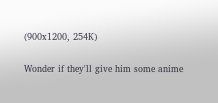(900x1200, 254K)

Wonder if they'll give him some anime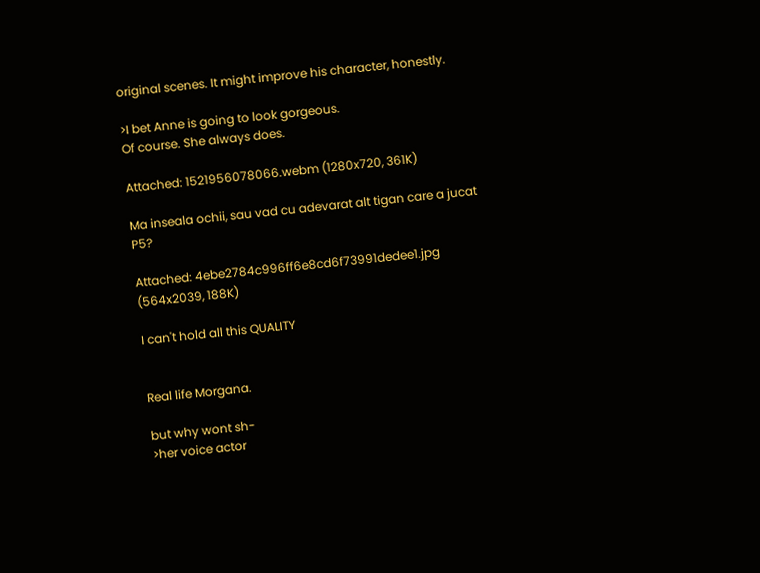original scenes. It might improve his character, honestly.

>I bet Anne is going to look gorgeous.
Of course. She always does.

Attached: 1521956078066.webm (1280x720, 361K)

Ma inseala ochii, sau vad cu adevarat alt tigan care a jucat P5?

Attached: 4ebe2784c996ff6e8cd6f73991dedee1.jpg (564x2039, 188K)

I can't hold all this QUALITY


Real life Morgana.

but why wont sh-
>her voice actor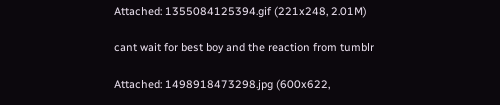Attached: 1355084125394.gif (221x248, 2.01M)

cant wait for best boy and the reaction from tumblr

Attached: 1498918473298.jpg (600x622,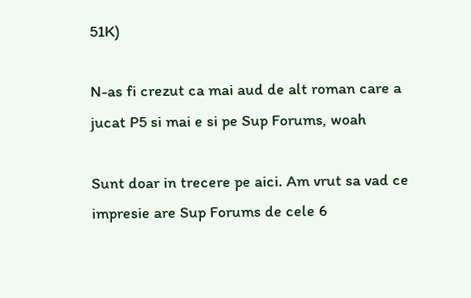51K)

N-as fi crezut ca mai aud de alt roman care a jucat P5 si mai e si pe Sup Forums, woah

Sunt doar in trecere pe aici. Am vrut sa vad ce impresie are Sup Forums de cele 6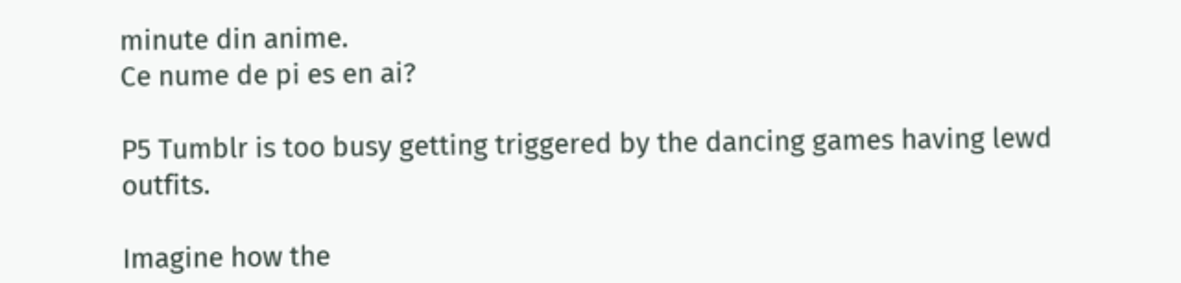minute din anime.
Ce nume de pi es en ai?

P5 Tumblr is too busy getting triggered by the dancing games having lewd outfits.

Imagine how the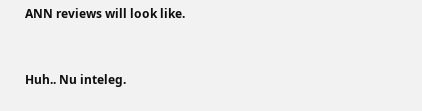ANN reviews will look like.


Huh.. Nu inteleg.